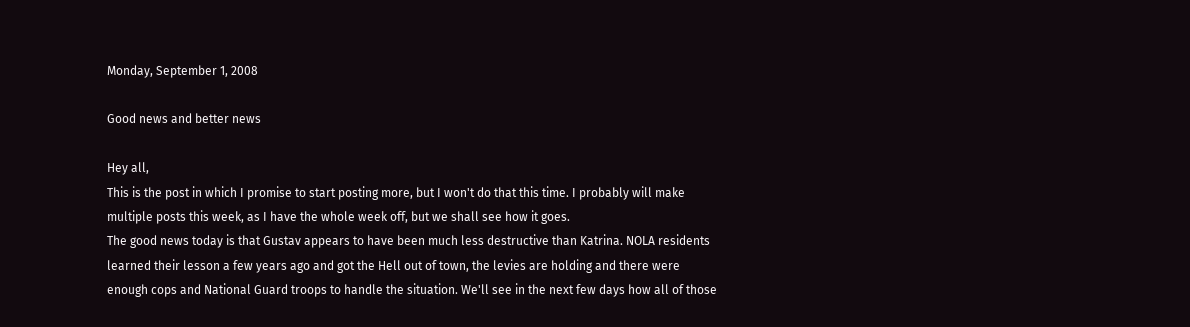Monday, September 1, 2008

Good news and better news

Hey all,
This is the post in which I promise to start posting more, but I won't do that this time. I probably will make multiple posts this week, as I have the whole week off, but we shall see how it goes.
The good news today is that Gustav appears to have been much less destructive than Katrina. NOLA residents learned their lesson a few years ago and got the Hell out of town, the levies are holding and there were enough cops and National Guard troops to handle the situation. We'll see in the next few days how all of those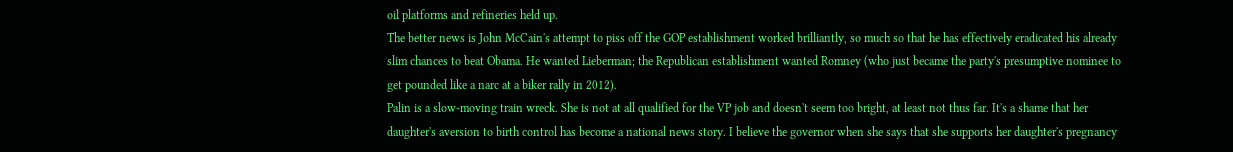oil platforms and refineries held up.
The better news is John McCain's attempt to piss off the GOP establishment worked brilliantly, so much so that he has effectively eradicated his already slim chances to beat Obama. He wanted Lieberman; the Republican establishment wanted Romney (who just became the party's presumptive nominee to get pounded like a narc at a biker rally in 2012).
Palin is a slow-moving train wreck. She is not at all qualified for the VP job and doesn't seem too bright, at least not thus far. It's a shame that her daughter's aversion to birth control has become a national news story. I believe the governor when she says that she supports her daughter's pregnancy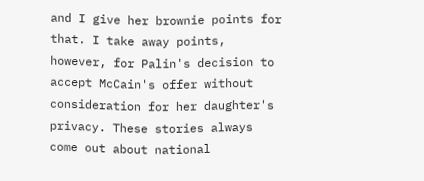and I give her brownie points for that. I take away points, however, for Palin's decision to accept McCain's offer without consideration for her daughter's privacy. These stories always come out about national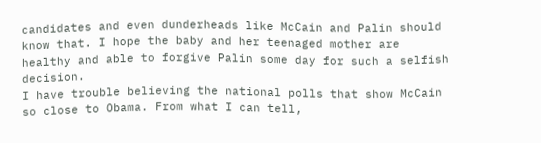candidates and even dunderheads like McCain and Palin should know that. I hope the baby and her teenaged mother are healthy and able to forgive Palin some day for such a selfish decision.
I have trouble believing the national polls that show McCain so close to Obama. From what I can tell,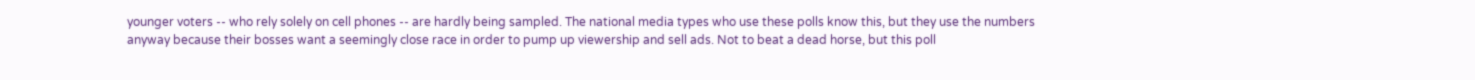younger voters -- who rely solely on cell phones -- are hardly being sampled. The national media types who use these polls know this, but they use the numbers anyway because their bosses want a seemingly close race in order to pump up viewership and sell ads. Not to beat a dead horse, but this poll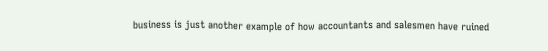business is just another example of how accountants and salesmen have ruined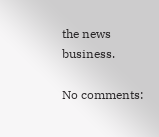the news business.

No comments: